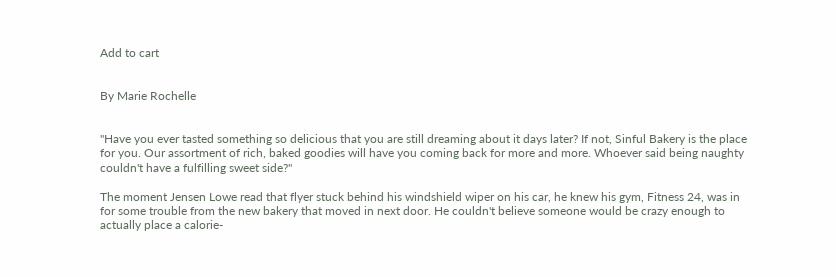Add to cart


By Marie Rochelle


"Have you ever tasted something so delicious that you are still dreaming about it days later? If not, Sinful Bakery is the place for you. Our assortment of rich, baked goodies will have you coming back for more and more. Whoever said being naughty couldn't have a fulfilling sweet side?"

The moment Jensen Lowe read that flyer stuck behind his windshield wiper on his car, he knew his gym, Fitness 24, was in for some trouble from the new bakery that moved in next door. He couldn't believe someone would be crazy enough to actually place a calorie-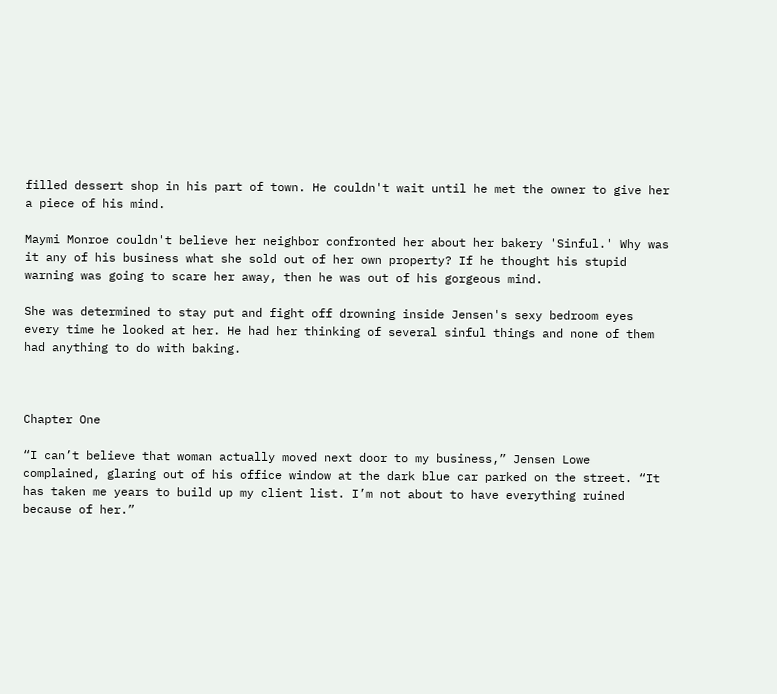filled dessert shop in his part of town. He couldn't wait until he met the owner to give her a piece of his mind.

Maymi Monroe couldn't believe her neighbor confronted her about her bakery 'Sinful.' Why was it any of his business what she sold out of her own property? If he thought his stupid warning was going to scare her away, then he was out of his gorgeous mind.

She was determined to stay put and fight off drowning inside Jensen's sexy bedroom eyes every time he looked at her. He had her thinking of several sinful things and none of them had anything to do with baking.



Chapter One

“I can’t believe that woman actually moved next door to my business,” Jensen Lowe complained, glaring out of his office window at the dark blue car parked on the street. “It has taken me years to build up my client list. I’m not about to have everything ruined because of her.”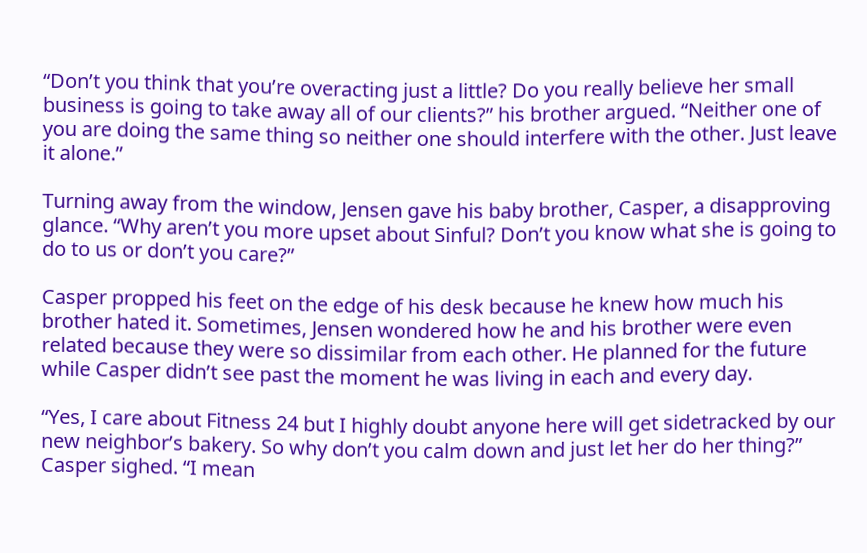“Don’t you think that you’re overacting just a little? Do you really believe her small business is going to take away all of our clients?” his brother argued. “Neither one of you are doing the same thing so neither one should interfere with the other. Just leave it alone.”

Turning away from the window, Jensen gave his baby brother, Casper, a disapproving glance. “Why aren’t you more upset about Sinful? Don’t you know what she is going to do to us or don’t you care?”

Casper propped his feet on the edge of his desk because he knew how much his brother hated it. Sometimes, Jensen wondered how he and his brother were even related because they were so dissimilar from each other. He planned for the future while Casper didn’t see past the moment he was living in each and every day.

“Yes, I care about Fitness 24 but I highly doubt anyone here will get sidetracked by our new neighbor’s bakery. So why don’t you calm down and just let her do her thing?” Casper sighed. “I mean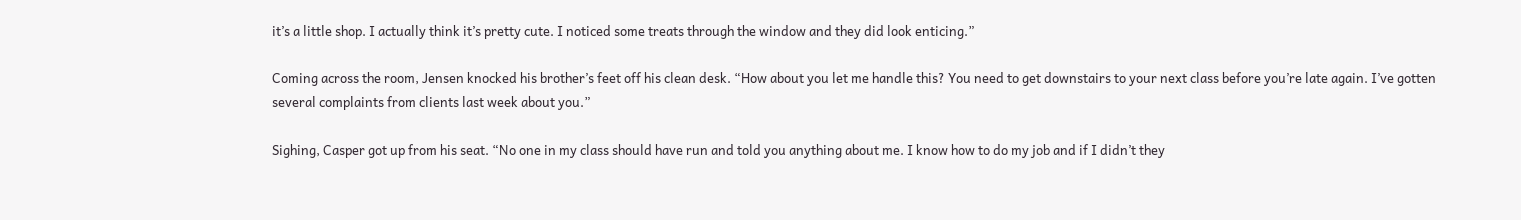it’s a little shop. I actually think it’s pretty cute. I noticed some treats through the window and they did look enticing.”

Coming across the room, Jensen knocked his brother’s feet off his clean desk. “How about you let me handle this? You need to get downstairs to your next class before you’re late again. I’ve gotten several complaints from clients last week about you.”

Sighing, Casper got up from his seat. “No one in my class should have run and told you anything about me. I know how to do my job and if I didn’t they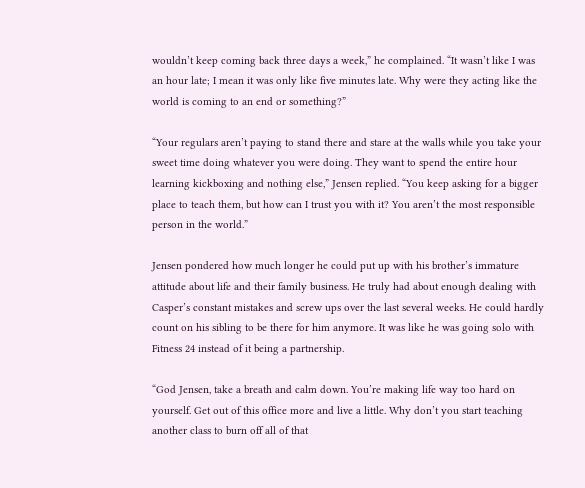wouldn’t keep coming back three days a week,” he complained. “It wasn’t like I was an hour late; I mean it was only like five minutes late. Why were they acting like the world is coming to an end or something?”

“Your regulars aren’t paying to stand there and stare at the walls while you take your sweet time doing whatever you were doing. They want to spend the entire hour learning kickboxing and nothing else,” Jensen replied. “You keep asking for a bigger place to teach them, but how can I trust you with it? You aren’t the most responsible person in the world.”

Jensen pondered how much longer he could put up with his brother’s immature attitude about life and their family business. He truly had about enough dealing with Casper’s constant mistakes and screw ups over the last several weeks. He could hardly count on his sibling to be there for him anymore. It was like he was going solo with Fitness 24 instead of it being a partnership.

“God Jensen, take a breath and calm down. You’re making life way too hard on yourself. Get out of this office more and live a little. Why don’t you start teaching another class to burn off all of that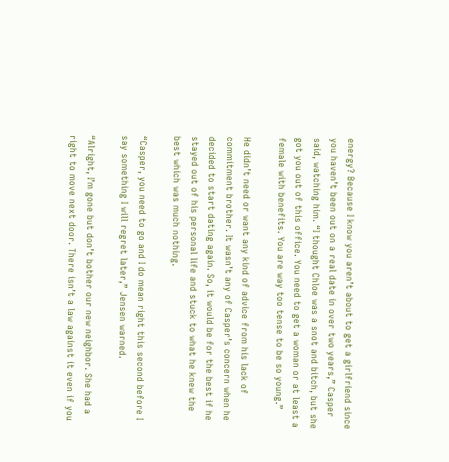energy? Because I know you aren’t about to get a girlfriend since you haven’t been out on a real date in over two years,” Casper said, watching him. “I thought Chloe was a snot and bitch, but she got you out of this office. You need to get a woman or at least a female with benefits. You are way too tense to be so young.”

He didn’t need or want any kind of advice from his lack of commitment brother. It wasn’t any of Casper’s concern when he decided to start dating again. So, it would be for the best if he stayed out of his personal life and stuck to what he knew the best which was much nothing.

“Casper, you need to go and I do mean right this second before I say something I will regret later,” Jensen warned.

“Alright, I’m gone but don’t bother our new neighbor. She had a right to move next door. There isn’t a law against it even if you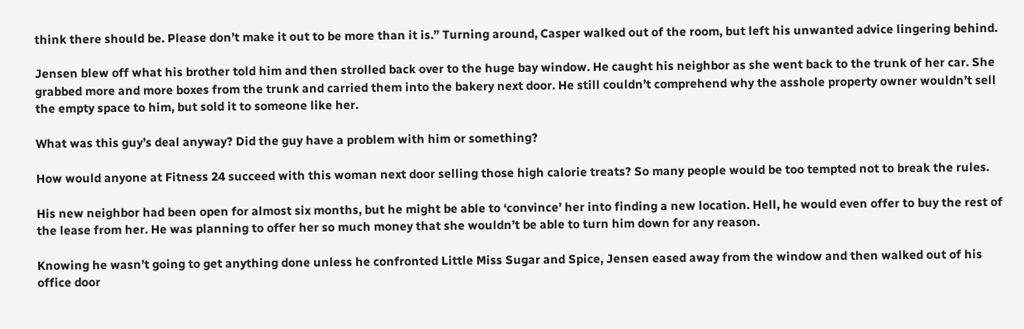think there should be. Please don’t make it out to be more than it is.” Turning around, Casper walked out of the room, but left his unwanted advice lingering behind.

Jensen blew off what his brother told him and then strolled back over to the huge bay window. He caught his neighbor as she went back to the trunk of her car. She grabbed more and more boxes from the trunk and carried them into the bakery next door. He still couldn’t comprehend why the asshole property owner wouldn’t sell the empty space to him, but sold it to someone like her.

What was this guy’s deal anyway? Did the guy have a problem with him or something?

How would anyone at Fitness 24 succeed with this woman next door selling those high calorie treats? So many people would be too tempted not to break the rules.

His new neighbor had been open for almost six months, but he might be able to ‘convince’ her into finding a new location. Hell, he would even offer to buy the rest of the lease from her. He was planning to offer her so much money that she wouldn’t be able to turn him down for any reason.

Knowing he wasn’t going to get anything done unless he confronted Little Miss Sugar and Spice, Jensen eased away from the window and then walked out of his office door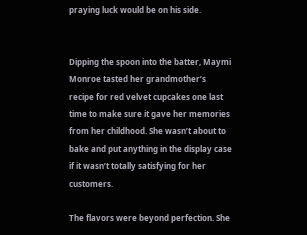praying luck would be on his side.


Dipping the spoon into the batter, Maymi Monroe tasted her grandmother’s recipe for red velvet cupcakes one last time to make sure it gave her memories from her childhood. She wasn’t about to bake and put anything in the display case if it wasn’t totally satisfying for her customers.

The flavors were beyond perfection. She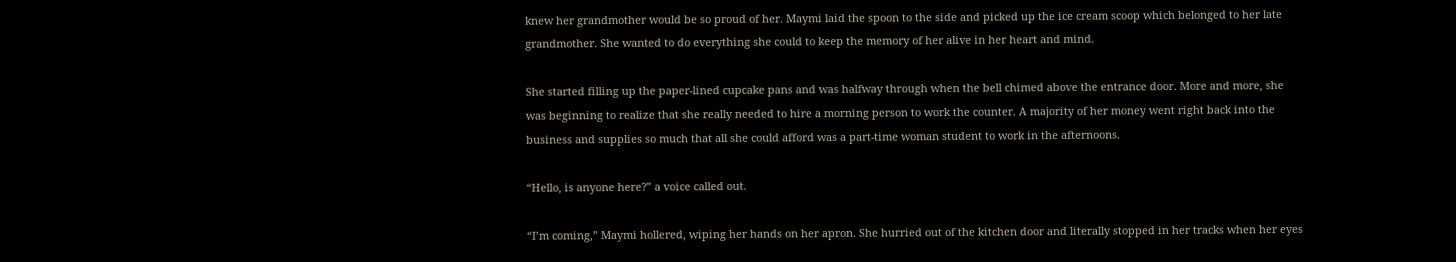knew her grandmother would be so proud of her. Maymi laid the spoon to the side and picked up the ice cream scoop which belonged to her late grandmother. She wanted to do everything she could to keep the memory of her alive in her heart and mind.

She started filling up the paper-lined cupcake pans and was halfway through when the bell chimed above the entrance door. More and more, she was beginning to realize that she really needed to hire a morning person to work the counter. A majority of her money went right back into the business and supplies so much that all she could afford was a part-time woman student to work in the afternoons.

“Hello, is anyone here?” a voice called out.

“I’m coming,” Maymi hollered, wiping her hands on her apron. She hurried out of the kitchen door and literally stopped in her tracks when her eyes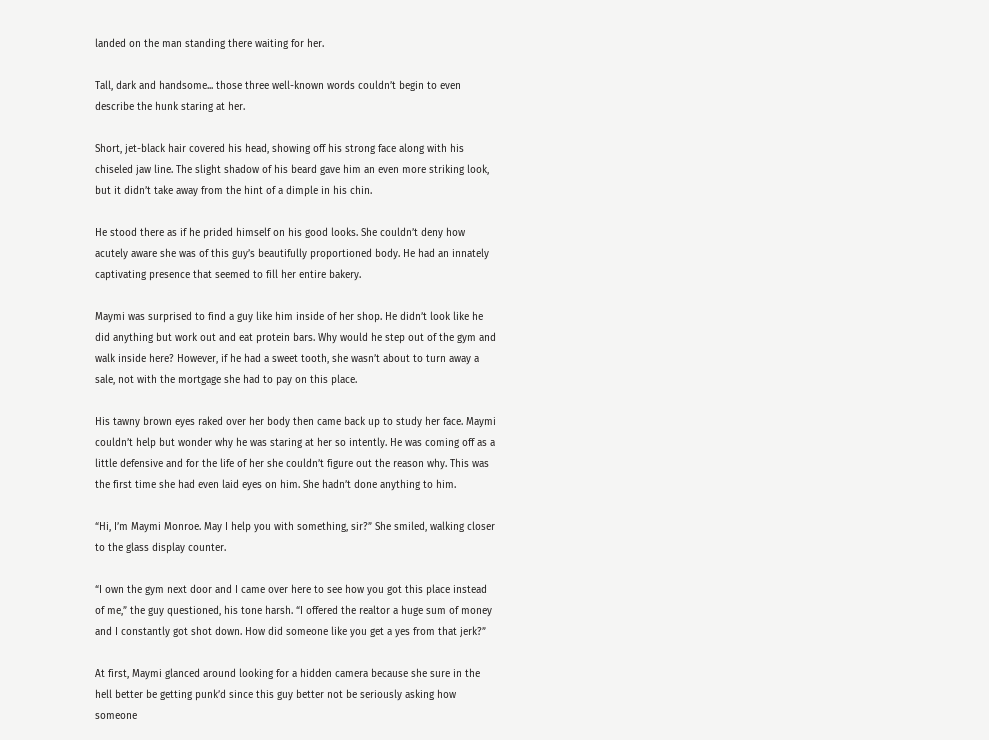landed on the man standing there waiting for her.

Tall, dark and handsome... those three well-known words couldn’t begin to even describe the hunk staring at her.

Short, jet-black hair covered his head, showing off his strong face along with his chiseled jaw line. The slight shadow of his beard gave him an even more striking look, but it didn’t take away from the hint of a dimple in his chin.

He stood there as if he prided himself on his good looks. She couldn’t deny how acutely aware she was of this guy’s beautifully proportioned body. He had an innately captivating presence that seemed to fill her entire bakery.

Maymi was surprised to find a guy like him inside of her shop. He didn’t look like he did anything but work out and eat protein bars. Why would he step out of the gym and walk inside here? However, if he had a sweet tooth, she wasn’t about to turn away a sale, not with the mortgage she had to pay on this place.

His tawny brown eyes raked over her body then came back up to study her face. Maymi couldn’t help but wonder why he was staring at her so intently. He was coming off as a little defensive and for the life of her she couldn’t figure out the reason why. This was the first time she had even laid eyes on him. She hadn’t done anything to him.

“Hi, I’m Maymi Monroe. May I help you with something, sir?” She smiled, walking closer to the glass display counter.

“I own the gym next door and I came over here to see how you got this place instead of me,” the guy questioned, his tone harsh. “I offered the realtor a huge sum of money and I constantly got shot down. How did someone like you get a yes from that jerk?”

At first, Maymi glanced around looking for a hidden camera because she sure in the hell better be getting punk’d since this guy better not be seriously asking how someone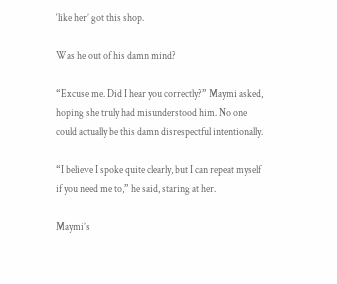‘like her’ got this shop.

Was he out of his damn mind?

“Excuse me. Did I hear you correctly?” Maymi asked, hoping she truly had misunderstood him. No one could actually be this damn disrespectful intentionally.

“I believe I spoke quite clearly, but I can repeat myself if you need me to,” he said, staring at her.

Maymi’s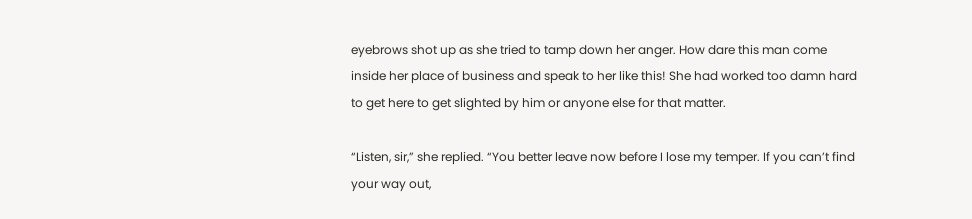eyebrows shot up as she tried to tamp down her anger. How dare this man come inside her place of business and speak to her like this! She had worked too damn hard to get here to get slighted by him or anyone else for that matter.

“Listen, sir,” she replied. “You better leave now before I lose my temper. If you can’t find your way out,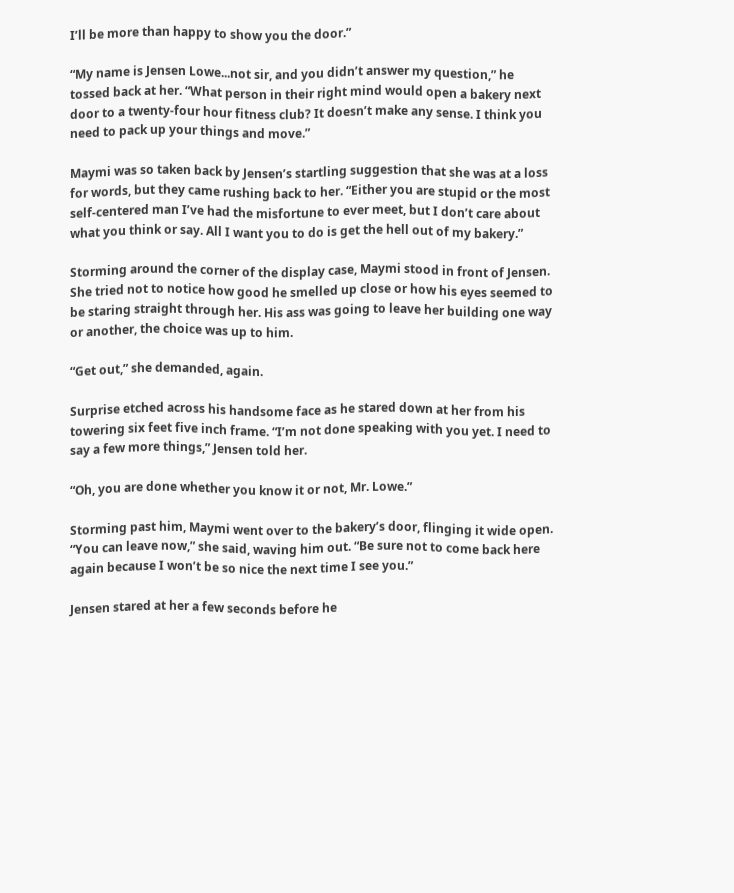I’ll be more than happy to show you the door.”

“My name is Jensen Lowe...not sir, and you didn’t answer my question,” he tossed back at her. “What person in their right mind would open a bakery next door to a twenty-four hour fitness club? It doesn’t make any sense. I think you need to pack up your things and move.”

Maymi was so taken back by Jensen’s startling suggestion that she was at a loss for words, but they came rushing back to her. “Either you are stupid or the most self-centered man I’ve had the misfortune to ever meet, but I don’t care about what you think or say. All I want you to do is get the hell out of my bakery.”

Storming around the corner of the display case, Maymi stood in front of Jensen. She tried not to notice how good he smelled up close or how his eyes seemed to be staring straight through her. His ass was going to leave her building one way or another, the choice was up to him.

“Get out,” she demanded, again.

Surprise etched across his handsome face as he stared down at her from his towering six feet five inch frame. “I’m not done speaking with you yet. I need to say a few more things,” Jensen told her.

“Oh, you are done whether you know it or not, Mr. Lowe.”

Storming past him, Maymi went over to the bakery’s door, flinging it wide open. “You can leave now,” she said, waving him out. “Be sure not to come back here again because I won’t be so nice the next time I see you.”

Jensen stared at her a few seconds before he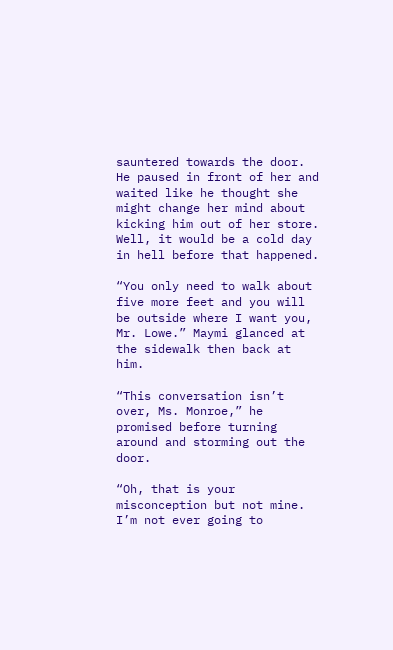sauntered towards the door. He paused in front of her and waited like he thought she might change her mind about kicking him out of her store. Well, it would be a cold day in hell before that happened.

“You only need to walk about five more feet and you will be outside where I want you, Mr. Lowe.” Maymi glanced at the sidewalk then back at him.

“This conversation isn’t over, Ms. Monroe,” he promised before turning around and storming out the door.

“Oh, that is your misconception but not mine. I’m not ever going to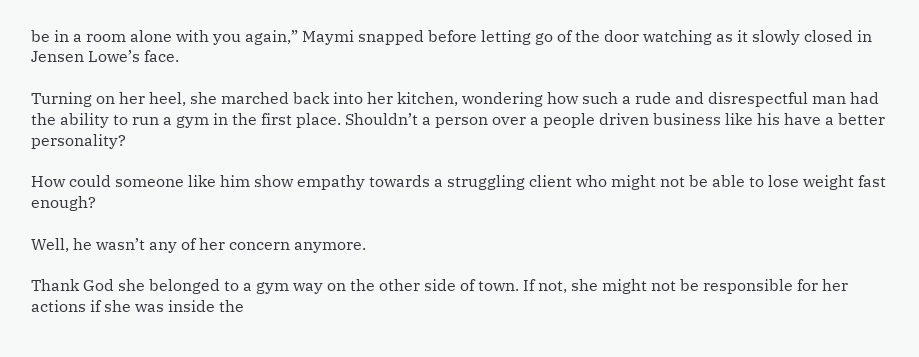be in a room alone with you again,” Maymi snapped before letting go of the door watching as it slowly closed in Jensen Lowe’s face.

Turning on her heel, she marched back into her kitchen, wondering how such a rude and disrespectful man had the ability to run a gym in the first place. Shouldn’t a person over a people driven business like his have a better personality?

How could someone like him show empathy towards a struggling client who might not be able to lose weight fast enough?

Well, he wasn’t any of her concern anymore.

Thank God she belonged to a gym way on the other side of town. If not, she might not be responsible for her actions if she was inside the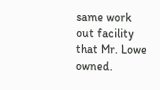same work out facility that Mr. Lowe owned.